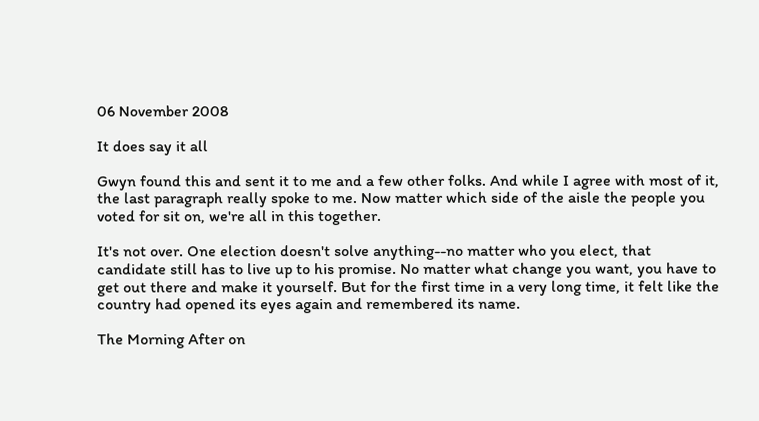06 November 2008

It does say it all

Gwyn found this and sent it to me and a few other folks. And while I agree with most of it, the last paragraph really spoke to me. Now matter which side of the aisle the people you voted for sit on, we're all in this together.

It's not over. One election doesn't solve anything--no matter who you elect, that candidate still has to live up to his promise. No matter what change you want, you have to get out there and make it yourself. But for the first time in a very long time, it felt like the country had opened its eyes again and remembered its name.

The Morning After on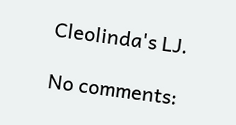Cleolinda's LJ.

No comments: